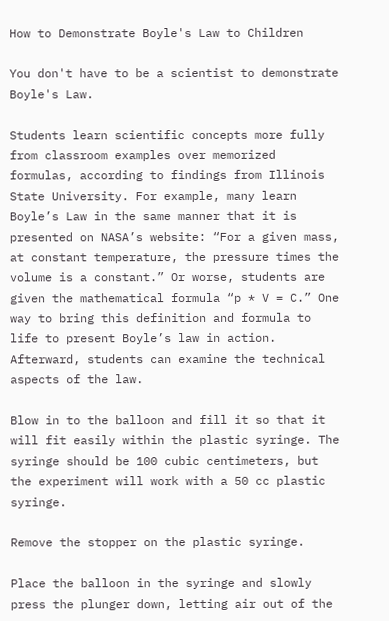How to Demonstrate Boyle's Law to Children

You don't have to be a scientist to demonstrate Boyle's Law.

Students learn scientific concepts more fully from classroom examples over memorized formulas, according to findings from Illinois State University. For example, many learn Boyle’s Law in the same manner that it is presented on NASA’s website: “For a given mass, at constant temperature, the pressure times the volume is a constant.” Or worse, students are given the mathematical formula “p * V = C.” One way to bring this definition and formula to life to present Boyle’s law in action. Afterward, students can examine the technical aspects of the law.

Blow in to the balloon and fill it so that it will fit easily within the plastic syringe. The syringe should be 100 cubic centimeters, but the experiment will work with a 50 cc plastic syringe.

Remove the stopper on the plastic syringe.

Place the balloon in the syringe and slowly press the plunger down, letting air out of the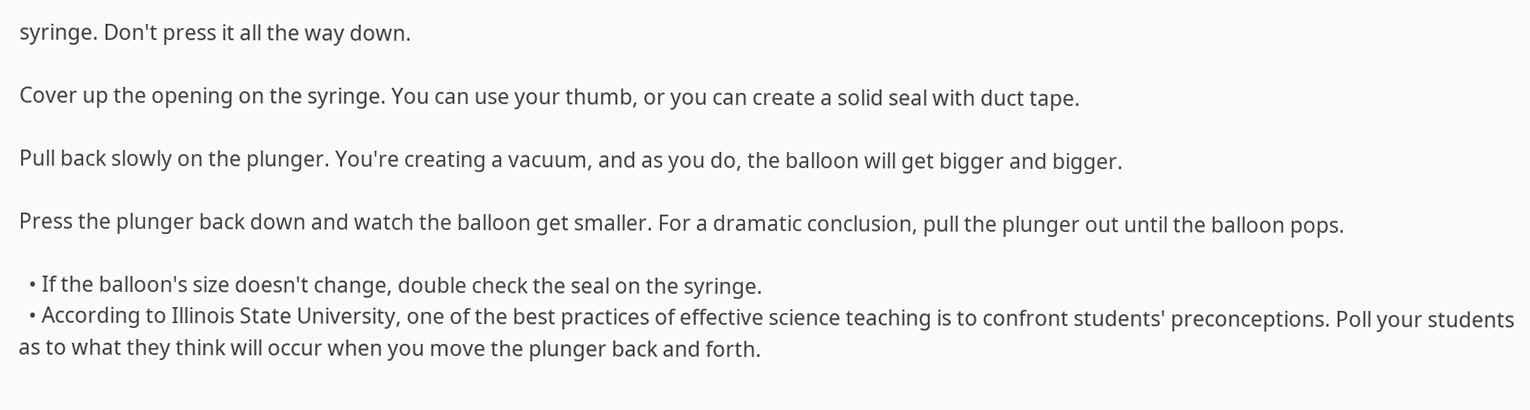syringe. Don't press it all the way down.

Cover up the opening on the syringe. You can use your thumb, or you can create a solid seal with duct tape.

Pull back slowly on the plunger. You're creating a vacuum, and as you do, the balloon will get bigger and bigger.

Press the plunger back down and watch the balloon get smaller. For a dramatic conclusion, pull the plunger out until the balloon pops.

  • If the balloon's size doesn't change, double check the seal on the syringe.
  • According to Illinois State University, one of the best practices of effective science teaching is to confront students' preconceptions. Poll your students as to what they think will occur when you move the plunger back and forth.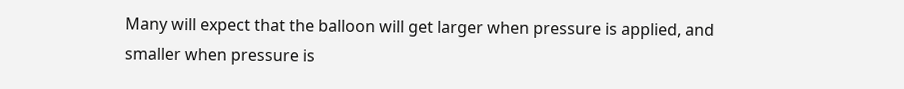Many will expect that the balloon will get larger when pressure is applied, and smaller when pressure is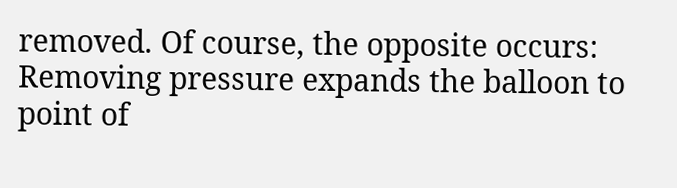removed. Of course, the opposite occurs: Removing pressure expands the balloon to point of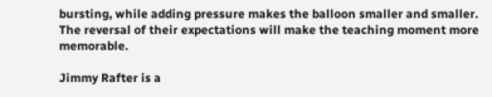bursting, while adding pressure makes the balloon smaller and smaller. The reversal of their expectations will make the teaching moment more memorable.

Jimmy Rafter is a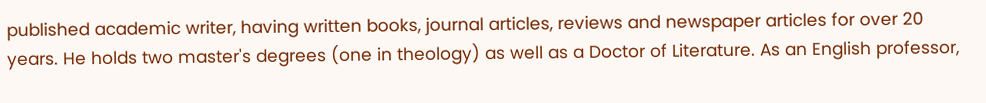published academic writer, having written books, journal articles, reviews and newspaper articles for over 20 years. He holds two master's degrees (one in theology) as well as a Doctor of Literature. As an English professor,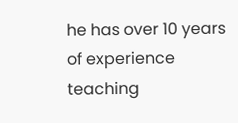he has over 10 years of experience teaching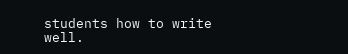students how to write well.